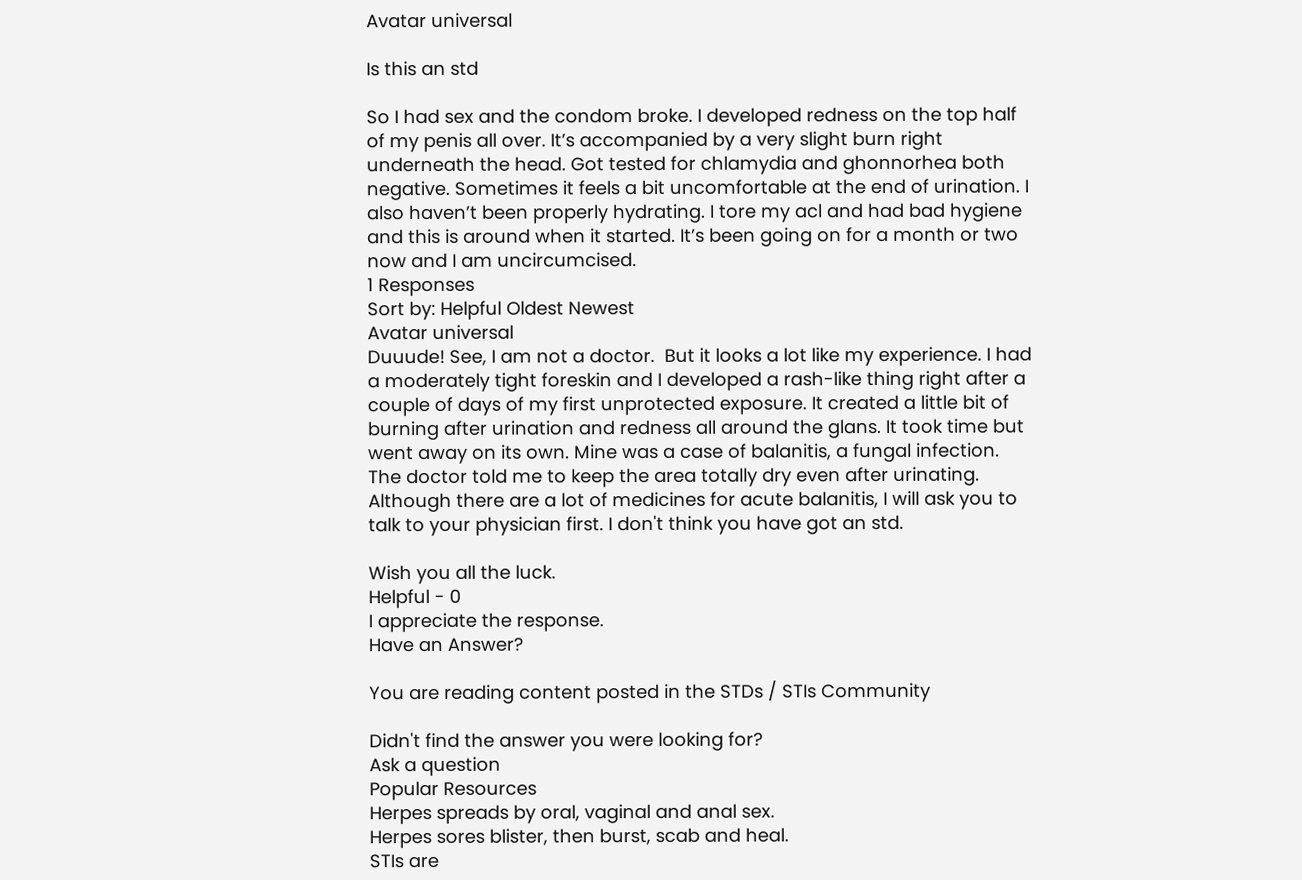Avatar universal

Is this an std

So I had sex and the condom broke. I developed redness on the top half of my penis all over. It’s accompanied by a very slight burn right underneath the head. Got tested for chlamydia and ghonnorhea both negative. Sometimes it feels a bit uncomfortable at the end of urination. I also haven’t been properly hydrating. I tore my acl and had bad hygiene and this is around when it started. It’s been going on for a month or two now and I am uncircumcised.
1 Responses
Sort by: Helpful Oldest Newest
Avatar universal
Duuude! See, I am not a doctor.  But it looks a lot like my experience. I had a moderately tight foreskin and I developed a rash-like thing right after a couple of days of my first unprotected exposure. It created a little bit of burning after urination and redness all around the glans. It took time but went away on its own. Mine was a case of balanitis, a fungal infection. The doctor told me to keep the area totally dry even after urinating. Although there are a lot of medicines for acute balanitis, I will ask you to talk to your physician first. I don't think you have got an std.

Wish you all the luck.
Helpful - 0
I appreciate the response.
Have an Answer?

You are reading content posted in the STDs / STIs Community

Didn't find the answer you were looking for?
Ask a question
Popular Resources
Herpes spreads by oral, vaginal and anal sex.
Herpes sores blister, then burst, scab and heal.
STIs are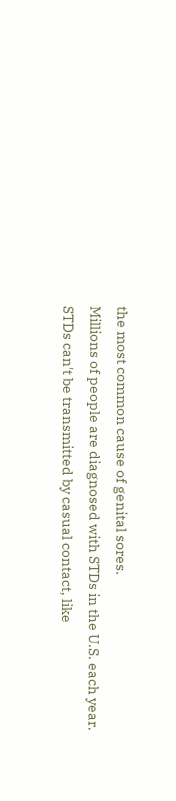the most common cause of genital sores.
Millions of people are diagnosed with STDs in the U.S. each year.
STDs can't be transmitted by casual contact, like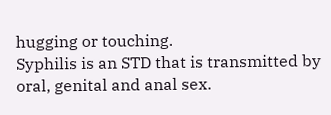hugging or touching.
Syphilis is an STD that is transmitted by oral, genital and anal sex.